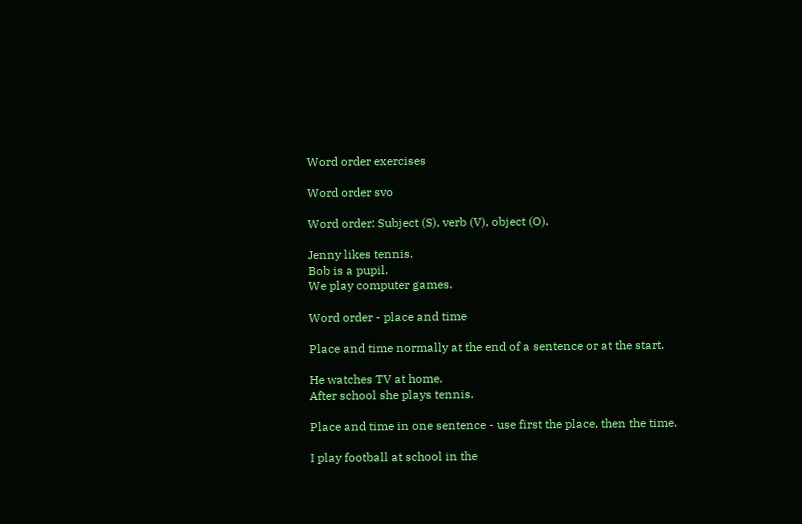Word order exercises

Word order svo

Word order: Subject (S), verb (V), object (O).

Jenny likes tennis.
Bob is a pupil.
We play computer games.

Word order - place and time

Place and time normally at the end of a sentence or at the start.

He watches TV at home.
After school she plays tennis.

Place and time in one sentence - use first the place, then the time.

I play football at school in the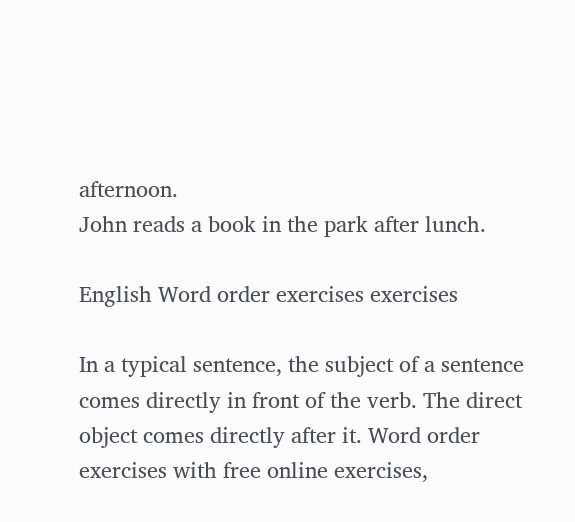afternoon.
John reads a book in the park after lunch.

English Word order exercises exercises

In a typical sentence, the subject of a sentence comes directly in front of the verb. The direct object comes directly after it. Word order exercises with free online exercises,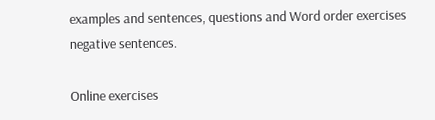examples and sentences, questions and Word order exercises negative sentences.

Online exercises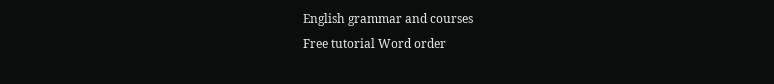English grammar and courses
Free tutorial Word order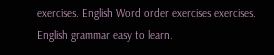exercises. English Word order exercises exercises. English grammar easy to learn.